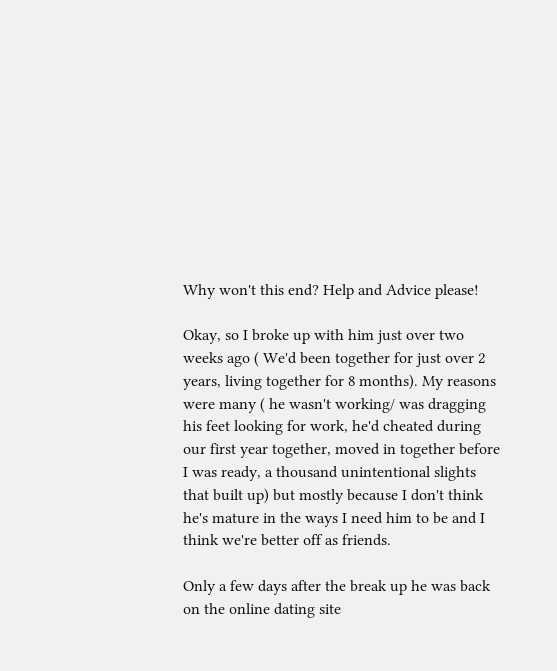Why won't this end? Help and Advice please!

Okay, so I broke up with him just over two weeks ago ( We'd been together for just over 2 years, living together for 8 months). My reasons were many ( he wasn't working/ was dragging his feet looking for work, he'd cheated during our first year together, moved in together before I was ready, a thousand unintentional slights that built up) but mostly because I don't think he's mature in the ways I need him to be and I think we're better off as friends.

Only a few days after the break up he was back on the online dating site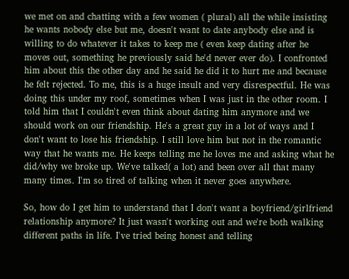we met on and chatting with a few women ( plural) all the while insisting he wants nobody else but me, doesn't want to date anybody else and is willing to do whatever it takes to keep me ( even keep dating after he moves out, something he previously said he'd never ever do). I confronted him about this the other day and he said he did it to hurt me and because he felt rejected. To me, this is a huge insult and very disrespectful. He was doing this under my roof, sometimes when I was just in the other room. I told him that I couldn't even think about dating him anymore and we should work on our friendship. He's a great guy in a lot of ways and I don't want to lose his friendship. I still love him but not in the romantic way that he wants me. He keeps telling me he loves me and asking what he did/why we broke up. We've talked( a lot) and been over all that many many times. I'm so tired of talking when it never goes anywhere.

So, how do I get him to understand that I don't want a boyfriend/girlfriend relationship anymore? It just wasn't working out and we're both walking different paths in life. I've tried being honest and telling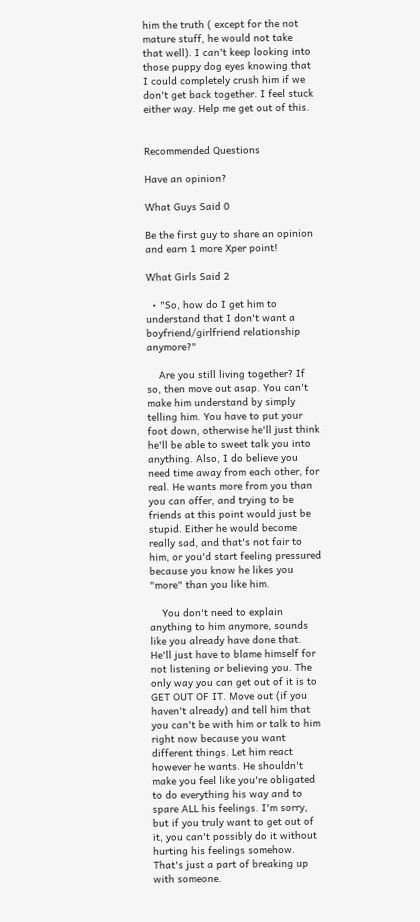him the truth ( except for the not mature stuff, he would not take that well). I can't keep looking into those puppy dog eyes knowing that I could completely crush him if we don't get back together. I feel stuck either way. Help me get out of this.


Recommended Questions

Have an opinion?

What Guys Said 0

Be the first guy to share an opinion
and earn 1 more Xper point!

What Girls Said 2

  • "So, how do I get him to understand that I don't want a boyfriend/girlfriend relationship anymore?"

    Are you still living together? If so, then move out asap. You can't make him understand by simply telling him. You have to put your foot down, otherwise he'll just think he'll be able to sweet talk you into anything. Also, I do believe you need time away from each other, for real. He wants more from you than you can offer, and trying to be friends at this point would just be stupid. Either he would become really sad, and that's not fair to him, or you'd start feeling pressured because you know he likes you "more" than you like him.

    You don't need to explain anything to him anymore, sounds like you already have done that. He'll just have to blame himself for not listening or believing you. The only way you can get out of it is to GET OUT OF IT. Move out (if you haven't already) and tell him that you can't be with him or talk to him right now because you want different things. Let him react however he wants. He shouldn't make you feel like you're obligated to do everything his way and to spare ALL his feelings. I'm sorry, but if you truly want to get out of it, you can't possibly do it without hurting his feelings somehow. That's just a part of breaking up with someone.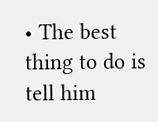• The best thing to do is tell him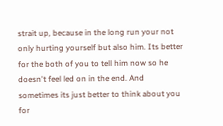strait up, because in the long run your not only hurting yourself but also him. Its better for the both of you to tell him now so he doesn't feel led on in the end. And sometimes its just better to think about you for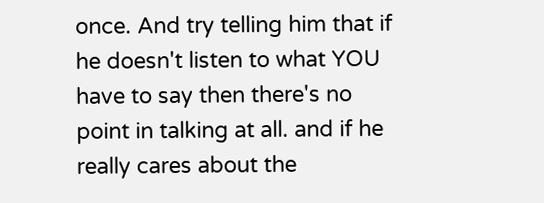once. And try telling him that if he doesn't listen to what YOU have to say then there's no point in talking at all. and if he really cares about the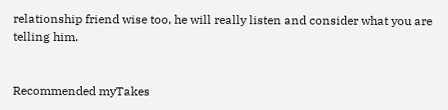relationship friend wise too, he will really listen and consider what you are telling him.


Recommended myTakes